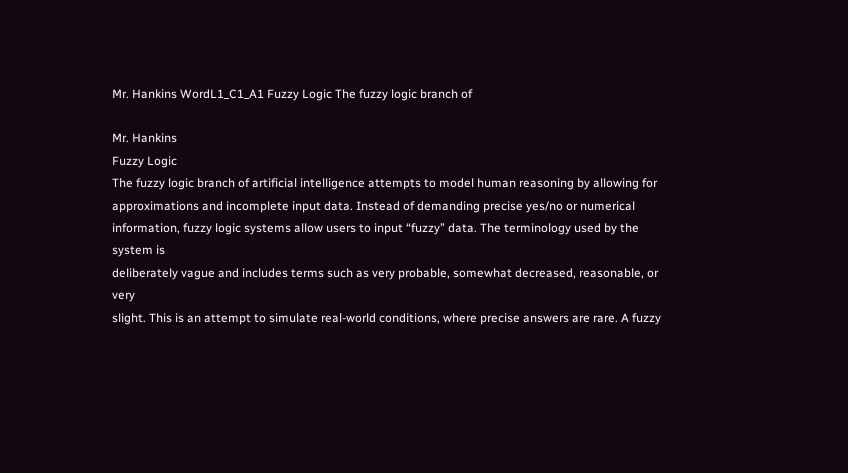Mr. Hankins WordL1_C1_A1 Fuzzy Logic The fuzzy logic branch of

Mr. Hankins
Fuzzy Logic
The fuzzy logic branch of artificial intelligence attempts to model human reasoning by allowing for
approximations and incomplete input data. Instead of demanding precise yes/no or numerical
information, fuzzy logic systems allow users to input “fuzzy” data. The terminology used by the system is
deliberately vague and includes terms such as very probable, somewhat decreased, reasonable, or very
slight. This is an attempt to simulate real-world conditions, where precise answers are rare. A fuzzy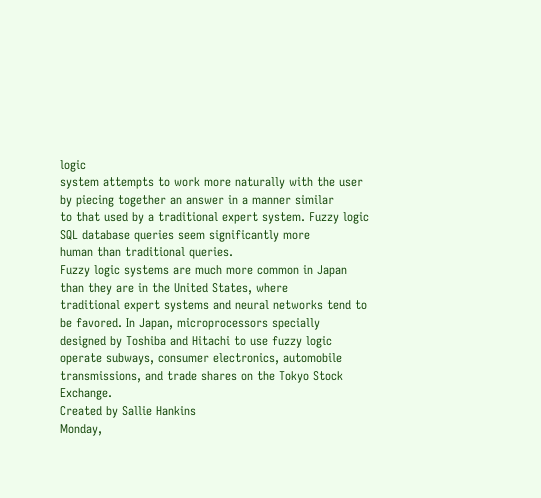logic
system attempts to work more naturally with the user by piecing together an answer in a manner similar
to that used by a traditional expert system. Fuzzy logic SQL database queries seem significantly more
human than traditional queries.
Fuzzy logic systems are much more common in Japan than they are in the United States, where
traditional expert systems and neural networks tend to be favored. In Japan, microprocessors specially
designed by Toshiba and Hitachi to use fuzzy logic operate subways, consumer electronics, automobile
transmissions, and trade shares on the Tokyo Stock Exchange.
Created by Sallie Hankins
Monday,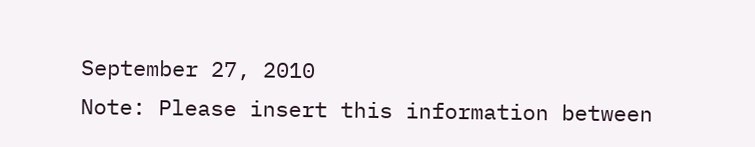September 27, 2010
Note: Please insert this information between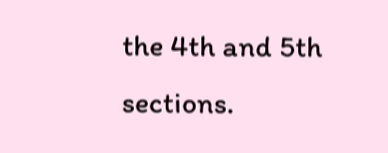the 4th and 5th sections.